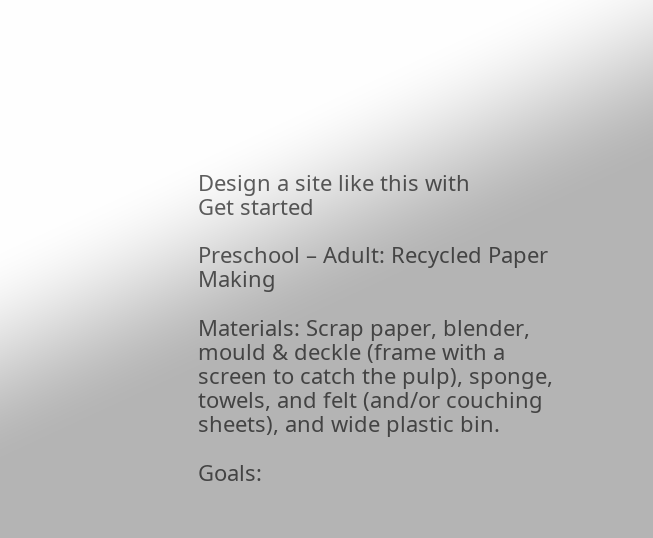Design a site like this with
Get started

Preschool – Adult: Recycled Paper Making

Materials: Scrap paper, blender, mould & deckle (frame with a screen to catch the pulp), sponge, towels, and felt (and/or couching sheets), and wide plastic bin.

Goals: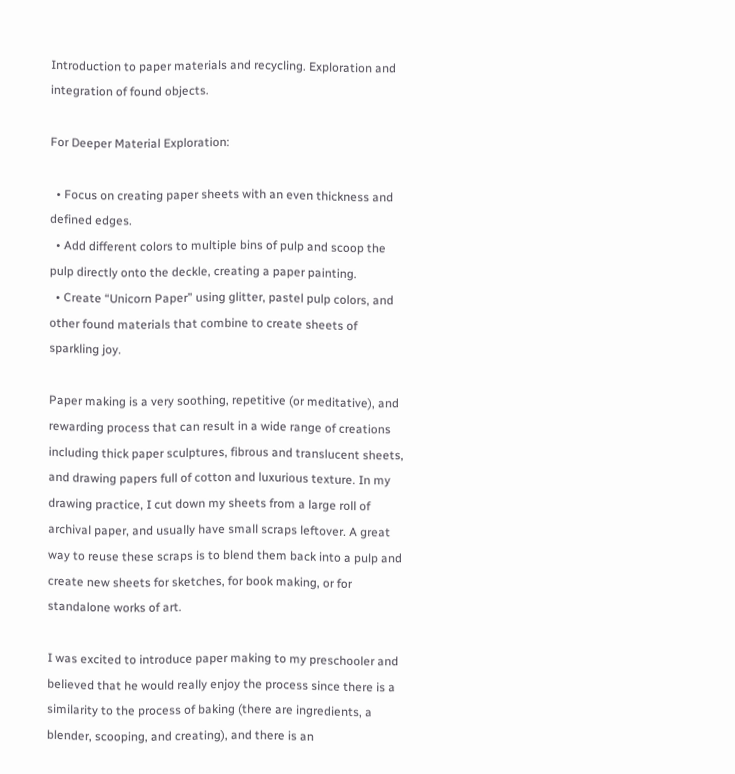Introduction to paper materials and recycling. Exploration and integration of found objects.

For Deeper Material Exploration:

  • Focus on creating paper sheets with an even thickness and defined edges.
  • Add different colors to multiple bins of pulp and scoop the pulp directly onto the deckle, creating a paper painting.
  • Create “Unicorn Paper” using glitter, pastel pulp colors, and other found materials that combine to create sheets of sparkling joy.

Paper making is a very soothing, repetitive (or meditative), and rewarding process that can result in a wide range of creations including thick paper sculptures, fibrous and translucent sheets, and drawing papers full of cotton and luxurious texture. In my drawing practice, I cut down my sheets from a large roll of archival paper, and usually have small scraps leftover. A great way to reuse these scraps is to blend them back into a pulp and create new sheets for sketches, for book making, or for standalone works of art.

I was excited to introduce paper making to my preschooler and believed that he would really enjoy the process since there is a similarity to the process of baking (there are ingredients, a blender, scooping, and creating), and there is an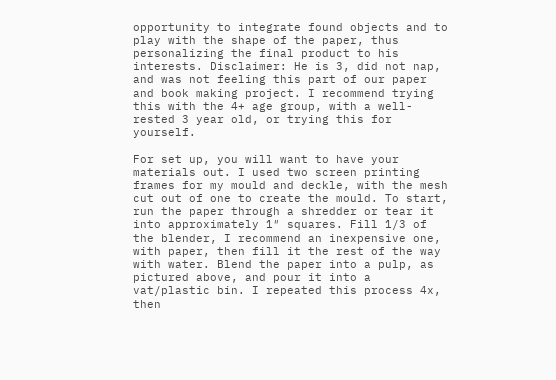opportunity to integrate found objects and to play with the shape of the paper, thus personalizing the final product to his interests. Disclaimer: He is 3, did not nap, and was not feeling this part of our paper and book making project. I recommend trying this with the 4+ age group, with a well-rested 3 year old, or trying this for yourself.

For set up, you will want to have your materials out. I used two screen printing frames for my mould and deckle, with the mesh cut out of one to create the mould. To start, run the paper through a shredder or tear it into approximately 1″ squares. Fill 1/3 of the blender, I recommend an inexpensive one, with paper, then fill it the rest of the way with water. Blend the paper into a pulp, as pictured above, and pour it into a vat/plastic bin. I repeated this process 4x, then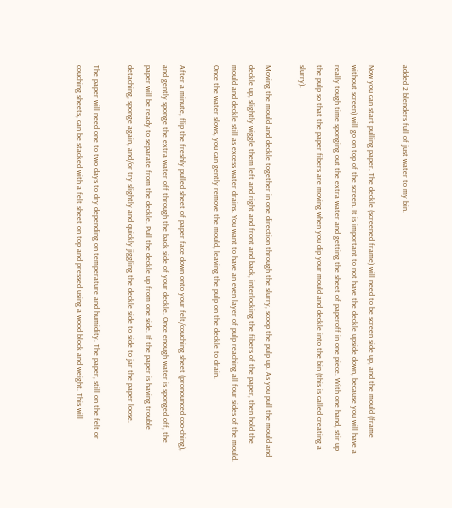added 2 blenders full of just water to my bin.

Now you can start pulling paper. The deckle (screened frame) will need to be screen side up, and the mould (frame without screen) will go on top of the screen. It is important to not have the deckle upside down, because you will have a really tough time sponging out the extra water and getting the sheet of paperoff in one piece. With one hand, stir up the pulp so that the paper fibers are moving when you dip your mould and deckle into the bin (this is called creating a slurry).

Moving the mould and deckle together in one direction through the slurry, scoop the pulp up. As you pull the mould and deckle up, slightly wiggle them left and right and front and back, interlocking the fibers of the paper, then hold the mould and deckle still as excess water drains. You want to have an even layer of pulp reaching all four sides of the mould. Once the water slows, you can gently remove the mould, leaving the pulp on the deckle to drain.

After a minute, flip the freshly pulled sheet of paper face down onto your felt/couching sheet (pronounced coo-ching), and gently sponge the extra water off through the back side of your deckle. Once enough water is sponged off, the paper will be ready to separate from the deckle. Pull the deckle up from one side. If the paper is having trouble detaching, sponge again, and/or try slightly and quickly jiggling the deckle side to side to jar the paper loose.

The paper will need one to two days to dry depending on temperature and humidity. The paper, still on the felt or couching sheets, can be stacked with a felt sheet on top and pressed using a wood block and weight. This will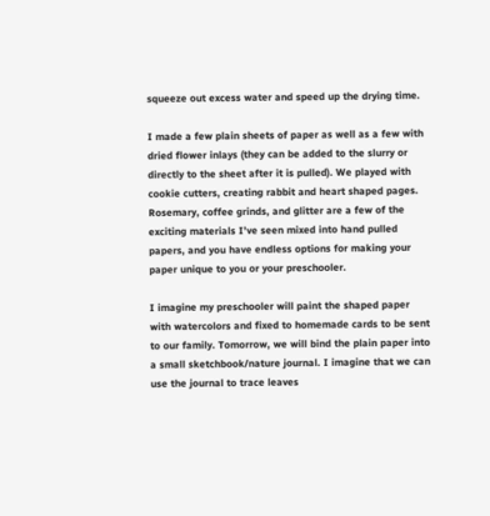squeeze out excess water and speed up the drying time.

I made a few plain sheets of paper as well as a few with dried flower inlays (they can be added to the slurry or directly to the sheet after it is pulled). We played with cookie cutters, creating rabbit and heart shaped pages. Rosemary, coffee grinds, and glitter are a few of the exciting materials I’ve seen mixed into hand pulled papers, and you have endless options for making your paper unique to you or your preschooler.

I imagine my preschooler will paint the shaped paper with watercolors and fixed to homemade cards to be sent to our family. Tomorrow, we will bind the plain paper into a small sketchbook/nature journal. I imagine that we can use the journal to trace leaves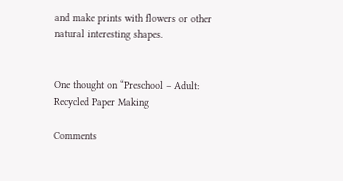and make prints with flowers or other natural interesting shapes.


One thought on “Preschool – Adult: Recycled Paper Making

Comments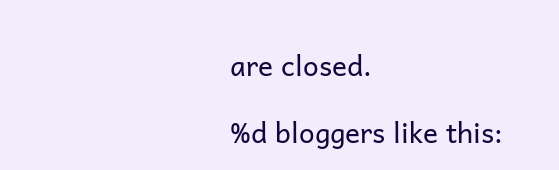are closed.

%d bloggers like this: